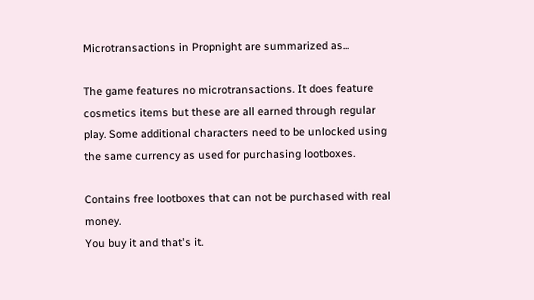Microtransactions in Propnight are summarized as...

The game features no microtransactions. It does feature cosmetics items but these are all earned through regular play. Some additional characters need to be unlocked using the same currency as used for purchasing lootboxes.

Contains free lootboxes that can not be purchased with real money.
You buy it and that's it.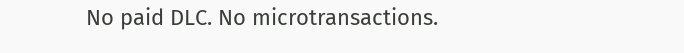No paid DLC. No microtransactions.